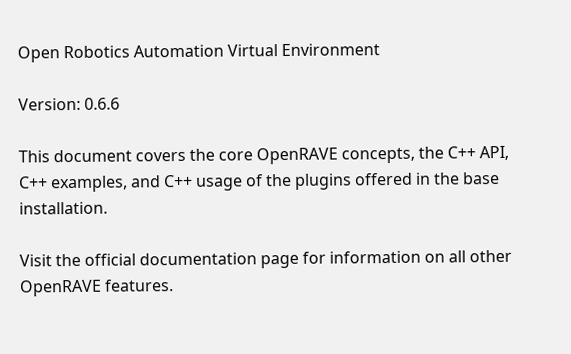Open Robotics Automation Virtual Environment

Version: 0.6.6

This document covers the core OpenRAVE concepts, the C++ API, C++ examples, and C++ usage of the plugins offered in the base installation.

Visit the official documentation page for information on all other OpenRAVE features.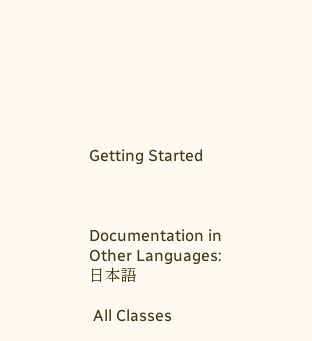Getting Started



Documentation in Other Languages: 日本語

 All Classes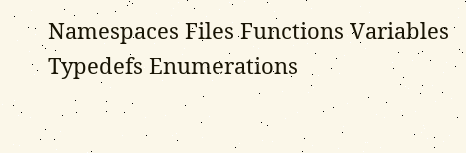Namespaces Files Functions Variables Typedefs Enumerations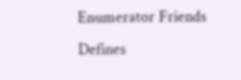Enumerator Friends Defines